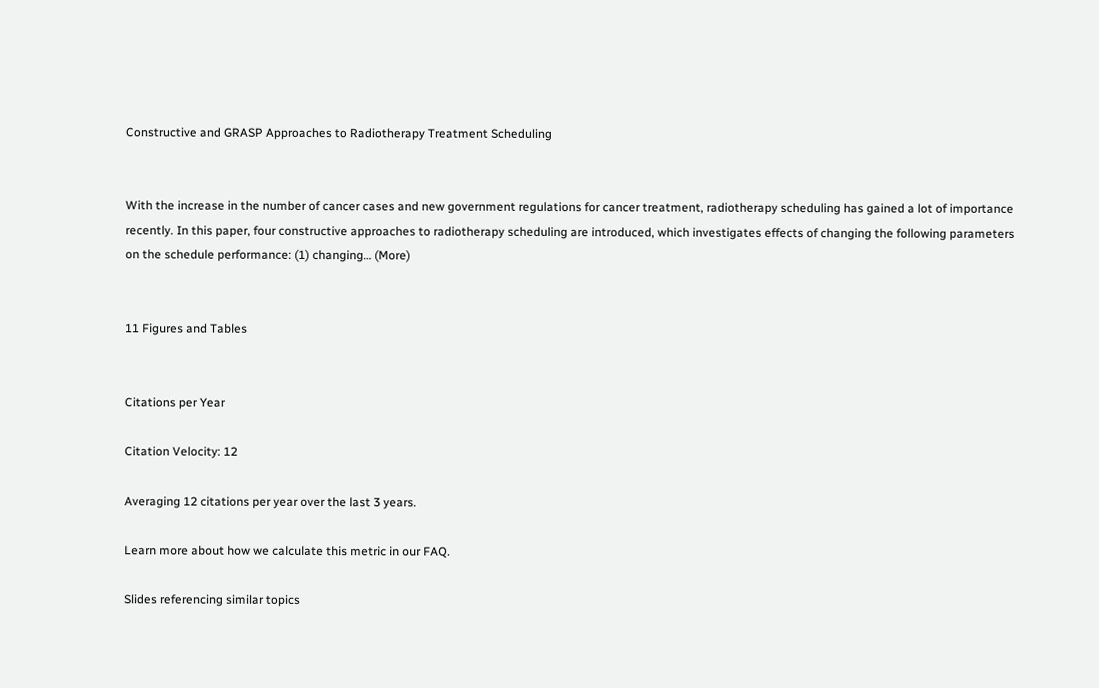Constructive and GRASP Approaches to Radiotherapy Treatment Scheduling


With the increase in the number of cancer cases and new government regulations for cancer treatment, radiotherapy scheduling has gained a lot of importance recently. In this paper, four constructive approaches to radiotherapy scheduling are introduced, which investigates effects of changing the following parameters on the schedule performance: (1) changing… (More)


11 Figures and Tables


Citations per Year

Citation Velocity: 12

Averaging 12 citations per year over the last 3 years.

Learn more about how we calculate this metric in our FAQ.

Slides referencing similar topics